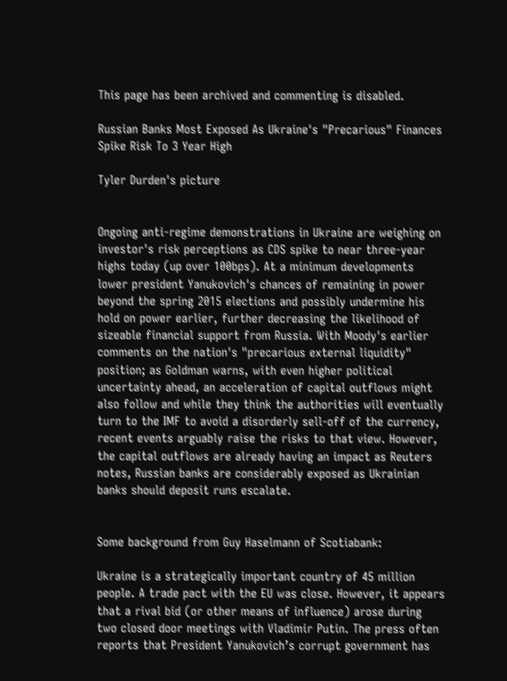This page has been archived and commenting is disabled.

Russian Banks Most Exposed As Ukraine's "Precarious" Finances Spike Risk To 3 Year High

Tyler Durden's picture


Ongoing anti-regime demonstrations in Ukraine are weighing on investor's risk perceptions as CDS spike to near three-year highs today (up over 100bps). At a minimum developments lower president Yanukovich's chances of remaining in power beyond the spring 2015 elections and possibly undermine his hold on power earlier, further decreasing the likelihood of sizeable financial support from Russia. With Moody's earlier comments on the nation's "precarious external liquidity" position; as Goldman warns, with even higher political uncertainty ahead, an acceleration of capital outflows might also follow and while they think the authorities will eventually turn to the IMF to avoid a disorderly sell-off of the currency, recent events arguably raise the risks to that view. However, the capital outflows are already having an impact as Reuters notes, Russian banks are considerably exposed as Ukrainian banks should deposit runs escalate.


Some background from Guy Haselmann of Scotiabank:

Ukraine is a strategically important country of 45 million people. A trade pact with the EU was close. However, it appears that a rival bid (or other means of influence) arose during two closed door meetings with Vladimir Putin. The press often reports that President Yanukovich’s corrupt government has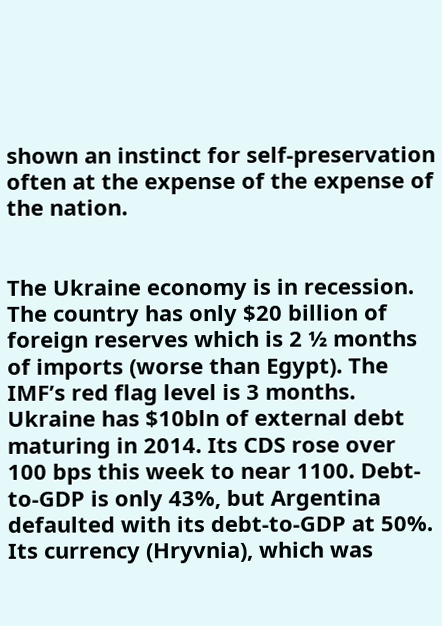shown an instinct for self-preservation often at the expense of the expense of the nation.


The Ukraine economy is in recession. The country has only $20 billion of foreign reserves which is 2 ½ months of imports (worse than Egypt). The IMF’s red flag level is 3 months. Ukraine has $10bln of external debt maturing in 2014. Its CDS rose over 100 bps this week to near 1100. Debt-to-GDP is only 43%, but Argentina defaulted with its debt-to-GDP at 50%. Its currency (Hryvnia), which was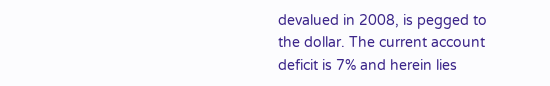devalued in 2008, is pegged to the dollar. The current account deficit is 7% and herein lies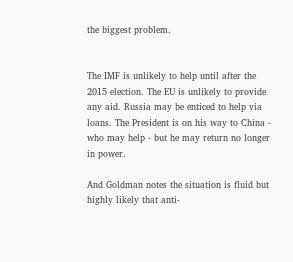the biggest problem.


The IMF is unlikely to help until after the 2015 election. The EU is unlikely to provide any aid. Russia may be enticed to help via loans. The President is on his way to China - who may help - but he may return no longer in power.

And Goldman notes the situation is fluid but highly likely that anti-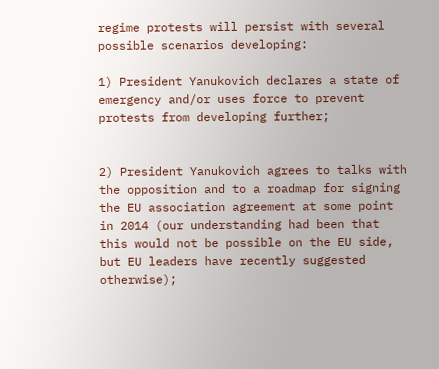regime protests will persist with several possible scenarios developing:

1) President Yanukovich declares a state of emergency and/or uses force to prevent protests from developing further;


2) President Yanukovich agrees to talks with the opposition and to a roadmap for signing the EU association agreement at some point in 2014 (our understanding had been that this would not be possible on the EU side, but EU leaders have recently suggested otherwise);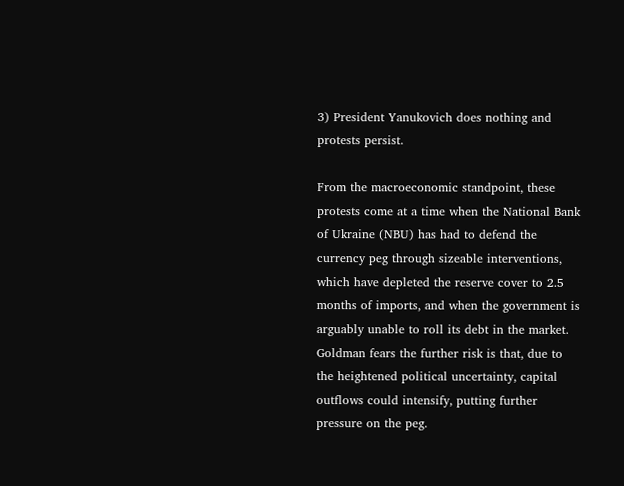3) President Yanukovich does nothing and protests persist.

From the macroeconomic standpoint, these protests come at a time when the National Bank of Ukraine (NBU) has had to defend the currency peg through sizeable interventions, which have depleted the reserve cover to 2.5 months of imports, and when the government is arguably unable to roll its debt in the market. Goldman fears the further risk is that, due to the heightened political uncertainty, capital outflows could intensify, putting further pressure on the peg.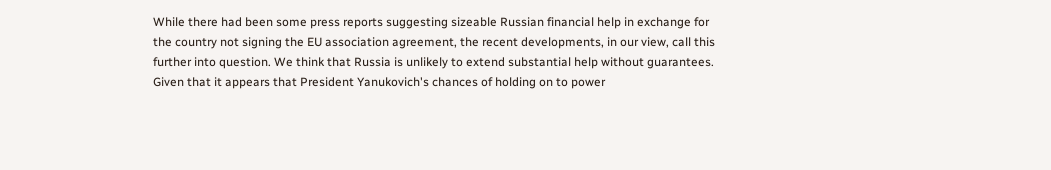While there had been some press reports suggesting sizeable Russian financial help in exchange for the country not signing the EU association agreement, the recent developments, in our view, call this further into question. We think that Russia is unlikely to extend substantial help without guarantees. Given that it appears that President Yanukovich's chances of holding on to power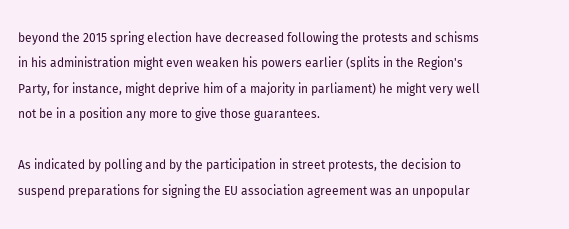beyond the 2015 spring election have decreased following the protests and schisms in his administration might even weaken his powers earlier (splits in the Region's Party, for instance, might deprive him of a majority in parliament) he might very well not be in a position any more to give those guarantees.

As indicated by polling and by the participation in street protests, the decision to suspend preparations for signing the EU association agreement was an unpopular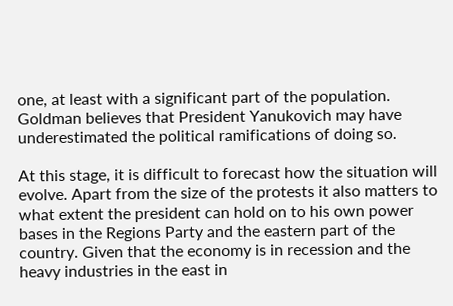one, at least with a significant part of the population. Goldman believes that President Yanukovich may have underestimated the political ramifications of doing so.

At this stage, it is difficult to forecast how the situation will evolve. Apart from the size of the protests it also matters to what extent the president can hold on to his own power bases in the Regions Party and the eastern part of the country. Given that the economy is in recession and the heavy industries in the east in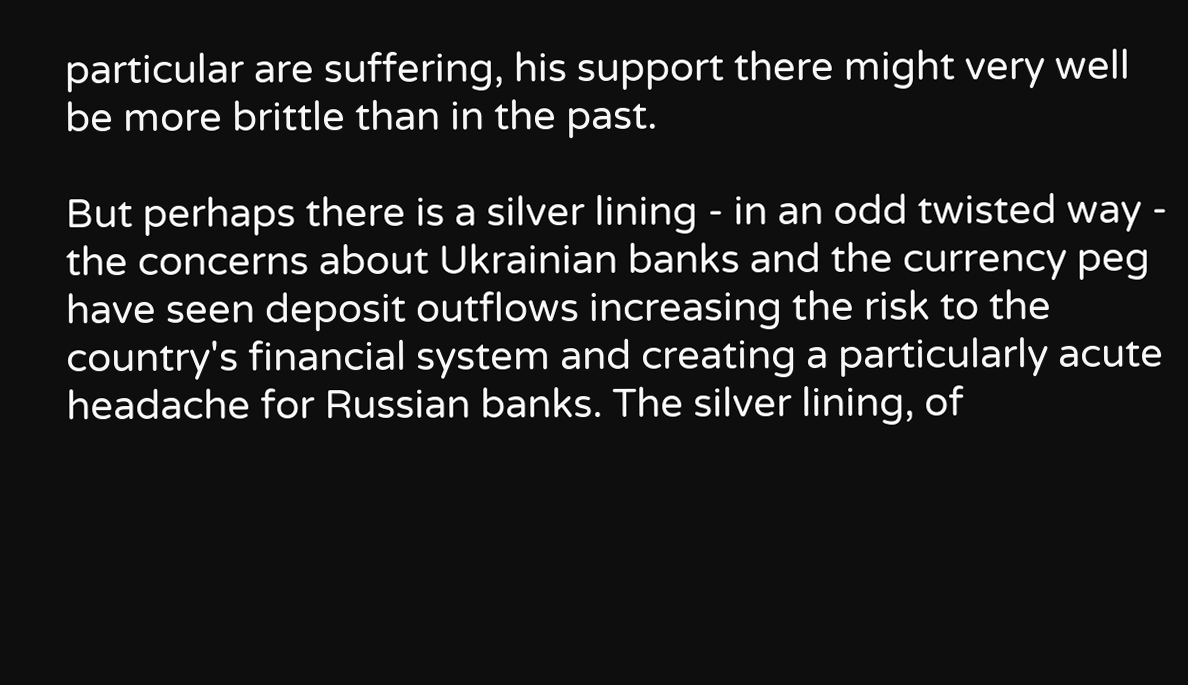particular are suffering, his support there might very well be more brittle than in the past.

But perhaps there is a silver lining - in an odd twisted way - the concerns about Ukrainian banks and the currency peg have seen deposit outflows increasing the risk to the country's financial system and creating a particularly acute headache for Russian banks. The silver lining, of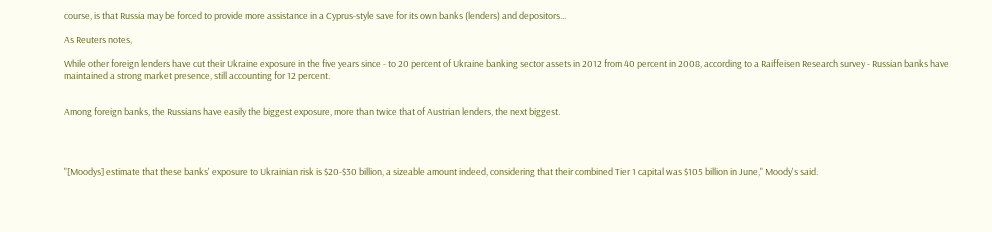course, is that Russia may be forced to provide more assistance in a Cyprus-style save for its own banks (lenders) and depositors...

As Reuters notes,

While other foreign lenders have cut their Ukraine exposure in the five years since - to 20 percent of Ukraine banking sector assets in 2012 from 40 percent in 2008, according to a Raiffeisen Research survey - Russian banks have maintained a strong market presence, still accounting for 12 percent.


Among foreign banks, the Russians have easily the biggest exposure, more than twice that of Austrian lenders, the next biggest.




"[Moodys] estimate that these banks' exposure to Ukrainian risk is $20-$30 billion, a sizeable amount indeed, considering that their combined Tier 1 capital was $105 billion in June," Moody's said.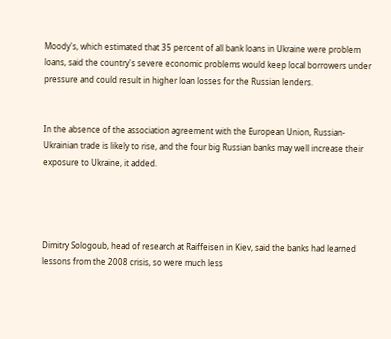Moody's, which estimated that 35 percent of all bank loans in Ukraine were problem loans, said the country's severe economic problems would keep local borrowers under pressure and could result in higher loan losses for the Russian lenders.


In the absence of the association agreement with the European Union, Russian-Ukrainian trade is likely to rise, and the four big Russian banks may well increase their exposure to Ukraine, it added.




Dimitry Sologoub, head of research at Raiffeisen in Kiev, said the banks had learned lessons from the 2008 crisis, so were much less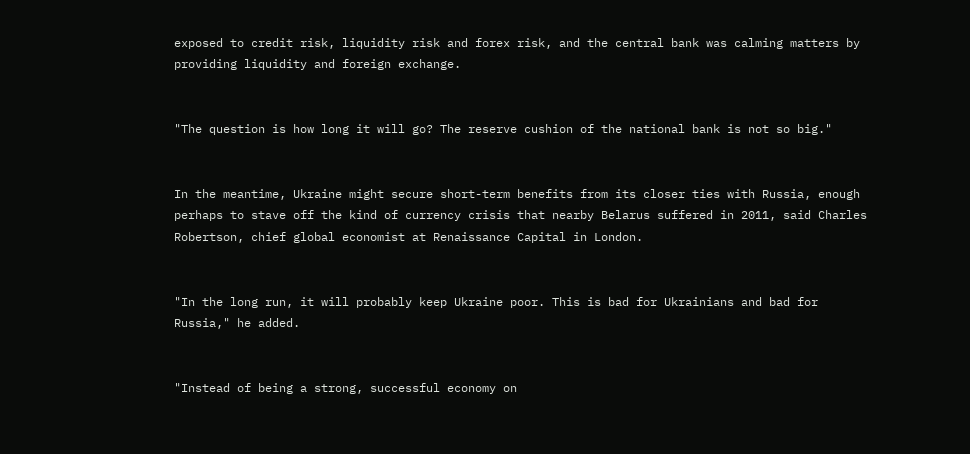exposed to credit risk, liquidity risk and forex risk, and the central bank was calming matters by providing liquidity and foreign exchange.


"The question is how long it will go? The reserve cushion of the national bank is not so big."


In the meantime, Ukraine might secure short-term benefits from its closer ties with Russia, enough perhaps to stave off the kind of currency crisis that nearby Belarus suffered in 2011, said Charles Robertson, chief global economist at Renaissance Capital in London.


"In the long run, it will probably keep Ukraine poor. This is bad for Ukrainians and bad for Russia," he added.


"Instead of being a strong, successful economy on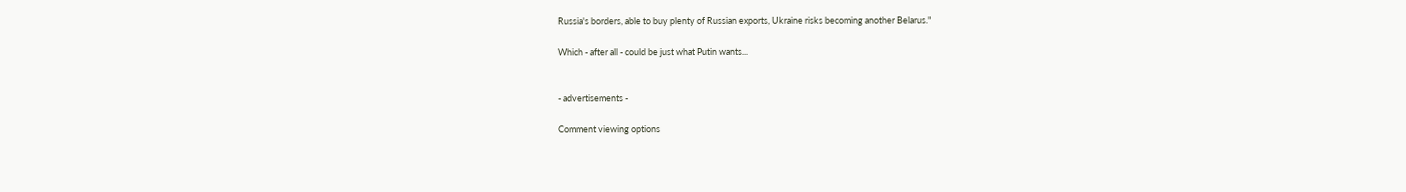Russia's borders, able to buy plenty of Russian exports, Ukraine risks becoming another Belarus."

Which - after all - could be just what Putin wants...


- advertisements -

Comment viewing options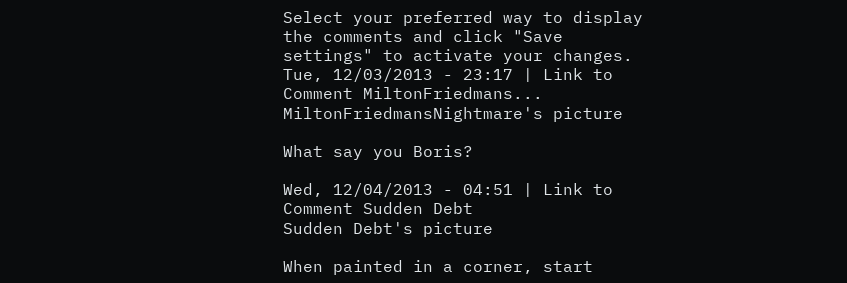Select your preferred way to display the comments and click "Save settings" to activate your changes.
Tue, 12/03/2013 - 23:17 | Link to Comment MiltonFriedmans...
MiltonFriedmansNightmare's picture

What say you Boris?

Wed, 12/04/2013 - 04:51 | Link to Comment Sudden Debt
Sudden Debt's picture

When painted in a corner, start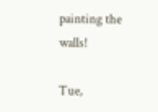painting the walls!

Tue,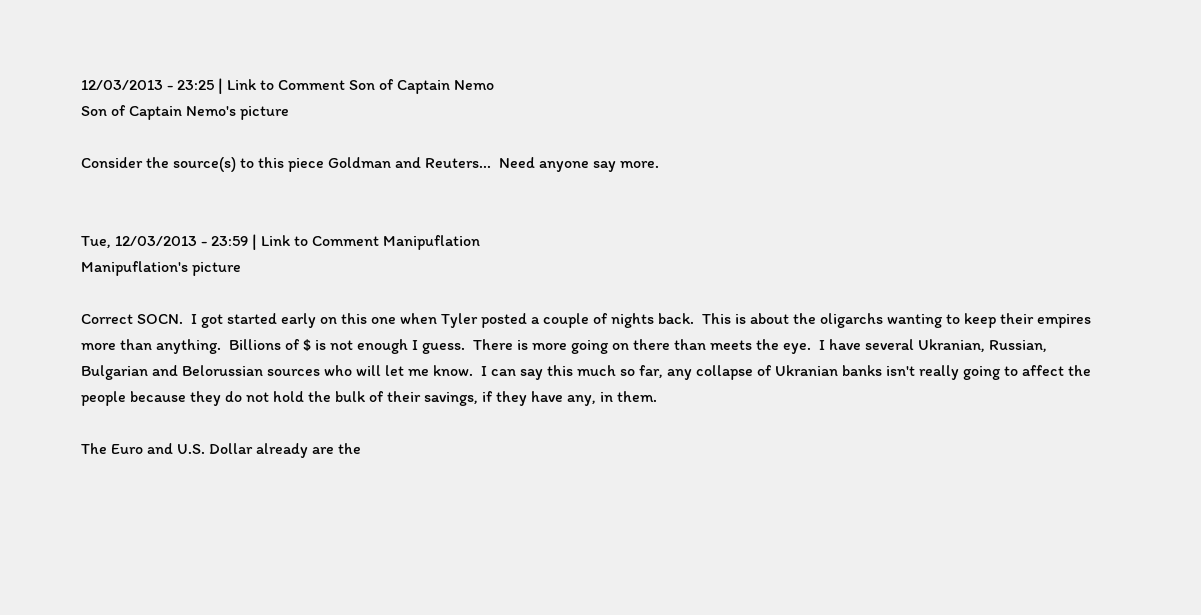12/03/2013 - 23:25 | Link to Comment Son of Captain Nemo
Son of Captain Nemo's picture

Consider the source(s) to this piece Goldman and Reuters...  Need anyone say more.


Tue, 12/03/2013 - 23:59 | Link to Comment Manipuflation
Manipuflation's picture

Correct SOCN.  I got started early on this one when Tyler posted a couple of nights back.  This is about the oligarchs wanting to keep their empires more than anything.  Billions of $ is not enough I guess.  There is more going on there than meets the eye.  I have several Ukranian, Russian, Bulgarian and Belorussian sources who will let me know.  I can say this much so far, any collapse of Ukranian banks isn't really going to affect the people because they do not hold the bulk of their savings, if they have any, in them.

The Euro and U.S. Dollar already are the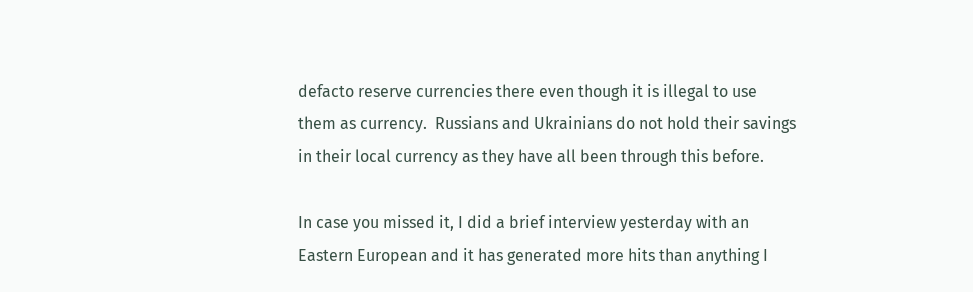defacto reserve currencies there even though it is illegal to use them as currency.  Russians and Ukrainians do not hold their savings in their local currency as they have all been through this before.

In case you missed it, I did a brief interview yesterday with an Eastern European and it has generated more hits than anything I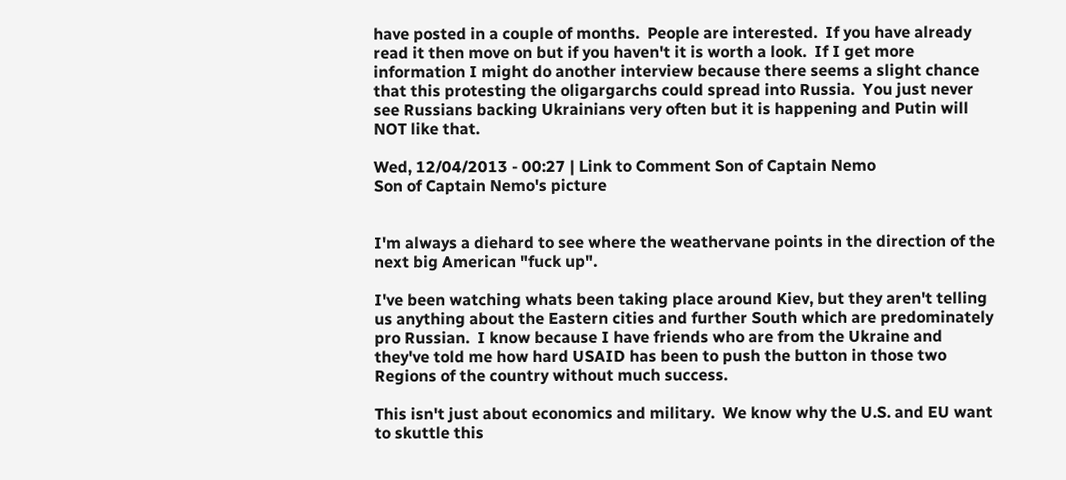have posted in a couple of months.  People are interested.  If you have already read it then move on but if you haven't it is worth a look.  If I get more information I might do another interview because there seems a slight chance that this protesting the oligargarchs could spread into Russia.  You just never see Russians backing Ukrainians very often but it is happening and Putin will NOT like that.

Wed, 12/04/2013 - 00:27 | Link to Comment Son of Captain Nemo
Son of Captain Nemo's picture


I'm always a diehard to see where the weathervane points in the direction of the next big American "fuck up".

I've been watching whats been taking place around Kiev, but they aren't telling us anything about the Eastern cities and further South which are predominately pro Russian.  I know because I have friends who are from the Ukraine and they've told me how hard USAID has been to push the button in those two Regions of the country without much success.

This isn't just about economics and military.  We know why the U.S. and EU want to skuttle this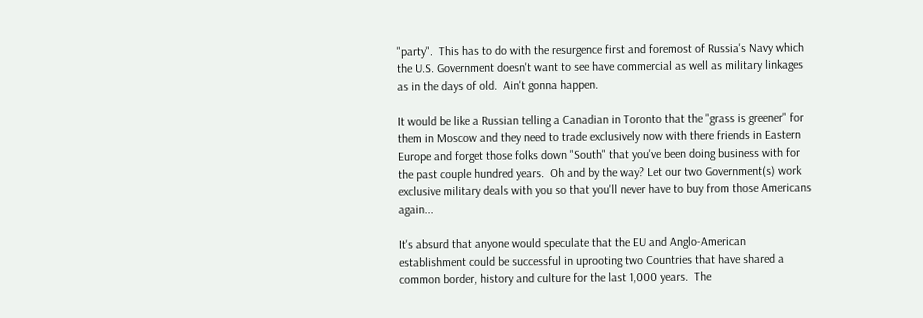"party".  This has to do with the resurgence first and foremost of Russia's Navy which the U.S. Government doesn't want to see have commercial as well as military linkages as in the days of old.  Ain't gonna happen.

It would be like a Russian telling a Canadian in Toronto that the "grass is greener" for them in Moscow and they need to trade exclusively now with there friends in Eastern Europe and forget those folks down "South" that you've been doing business with for the past couple hundred years.  Oh and by the way? Let our two Government(s) work exclusive military deals with you so that you'll never have to buy from those Americans again...

It's absurd that anyone would speculate that the EU and Anglo-American establishment could be successful in uprooting two Countries that have shared a common border, history and culture for the last 1,000 years.  The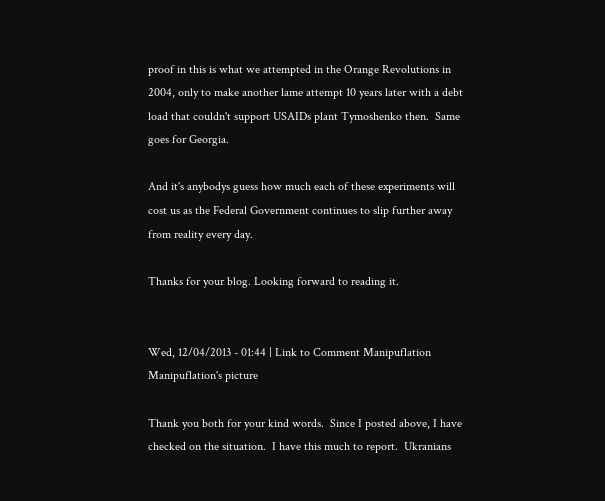proof in this is what we attempted in the Orange Revolutions in 2004, only to make another lame attempt 10 years later with a debt load that couldn't support USAIDs plant Tymoshenko then.  Same goes for Georgia.

And it's anybodys guess how much each of these experiments will cost us as the Federal Government continues to slip further away from reality every day.

Thanks for your blog. Looking forward to reading it.


Wed, 12/04/2013 - 01:44 | Link to Comment Manipuflation
Manipuflation's picture

Thank you both for your kind words.  Since I posted above, I have checked on the situation.  I have this much to report.  Ukranians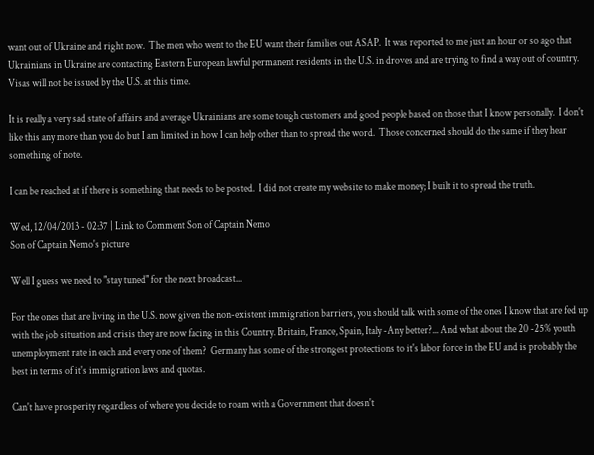want out of Ukraine and right now.  The men who went to the EU want their families out ASAP.  It was reported to me just an hour or so ago that Ukrainians in Ukraine are contacting Eastern European lawful permanent residents in the U.S. in droves and are trying to find a way out of country.  Visas will not be issued by the U.S. at this time.

It is really a very sad state of affairs and average Ukrainians are some tough customers and good people based on those that I know personally.  I don't like this any more than you do but I am limited in how I can help other than to spread the word.  Those concerned should do the same if they hear something of note.

I can be reached at if there is something that needs to be posted.  I did not create my website to make money; I built it to spread the truth.

Wed, 12/04/2013 - 02:37 | Link to Comment Son of Captain Nemo
Son of Captain Nemo's picture

Well I guess we need to "stay tuned" for the next broadcast...

For the ones that are living in the U.S. now given the non-existent immigration barriers, you should talk with some of the ones I know that are fed up with the job situation and crisis they are now facing in this Country. Britain, France, Spain, Italy -Any better?... And what about the 20 -25% youth unemployment rate in each and every one of them?  Germany has some of the strongest protections to it's labor force in the EU and is probably the best in terms of it's immigration laws and quotas.

Can't have prosperity regardless of where you decide to roam with a Government that doesn't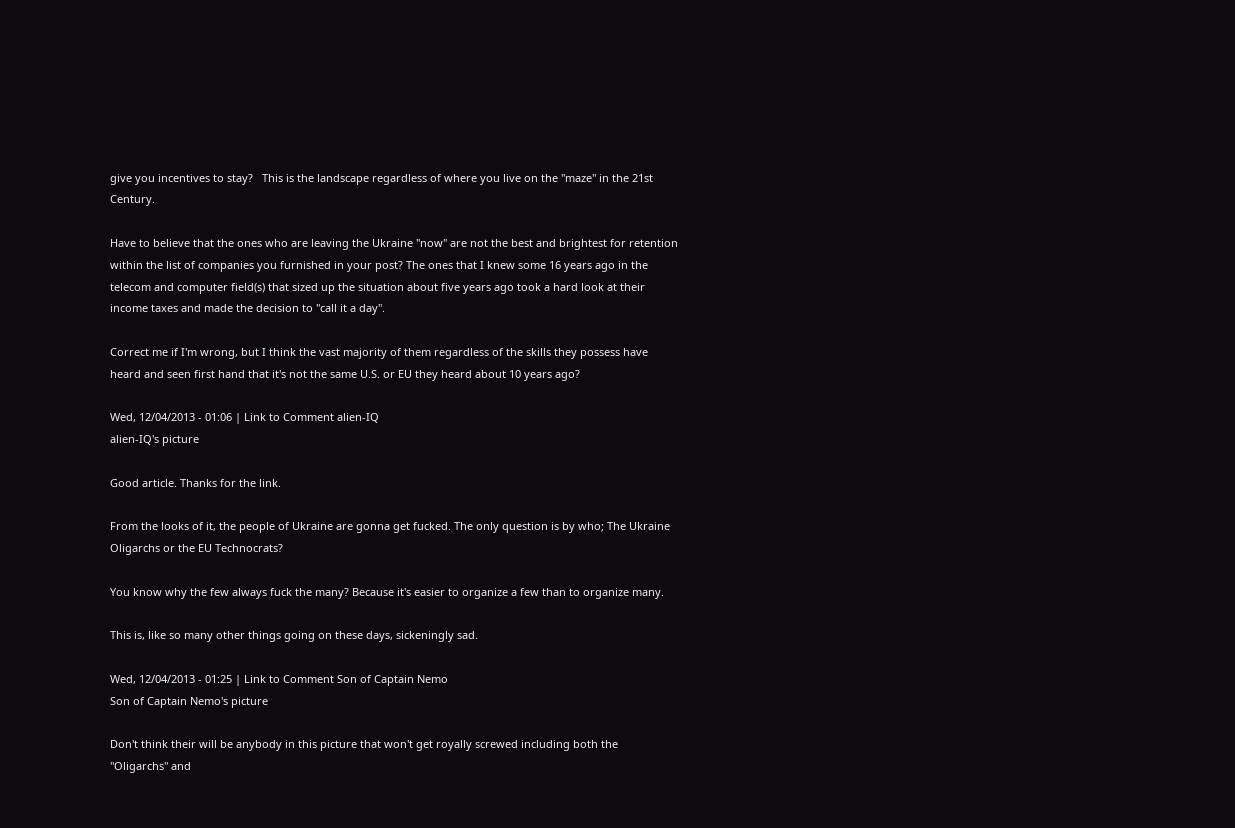give you incentives to stay?   This is the landscape regardless of where you live on the "maze" in the 21st Century.

Have to believe that the ones who are leaving the Ukraine "now" are not the best and brightest for retention within the list of companies you furnished in your post? The ones that I knew some 16 years ago in the telecom and computer field(s) that sized up the situation about five years ago took a hard look at their income taxes and made the decision to "call it a day".

Correct me if I'm wrong, but I think the vast majority of them regardless of the skills they possess have heard and seen first hand that it's not the same U.S. or EU they heard about 10 years ago?

Wed, 12/04/2013 - 01:06 | Link to Comment alien-IQ
alien-IQ's picture

Good article. Thanks for the link.

From the looks of it, the people of Ukraine are gonna get fucked. The only question is by who; The Ukraine Oligarchs or the EU Technocrats?

You know why the few always fuck the many? Because it's easier to organize a few than to organize many.

This is, like so many other things going on these days, sickeningly sad.

Wed, 12/04/2013 - 01:25 | Link to Comment Son of Captain Nemo
Son of Captain Nemo's picture

Don't think their will be anybody in this picture that won't get royally screwed including both the "Oligarchs" and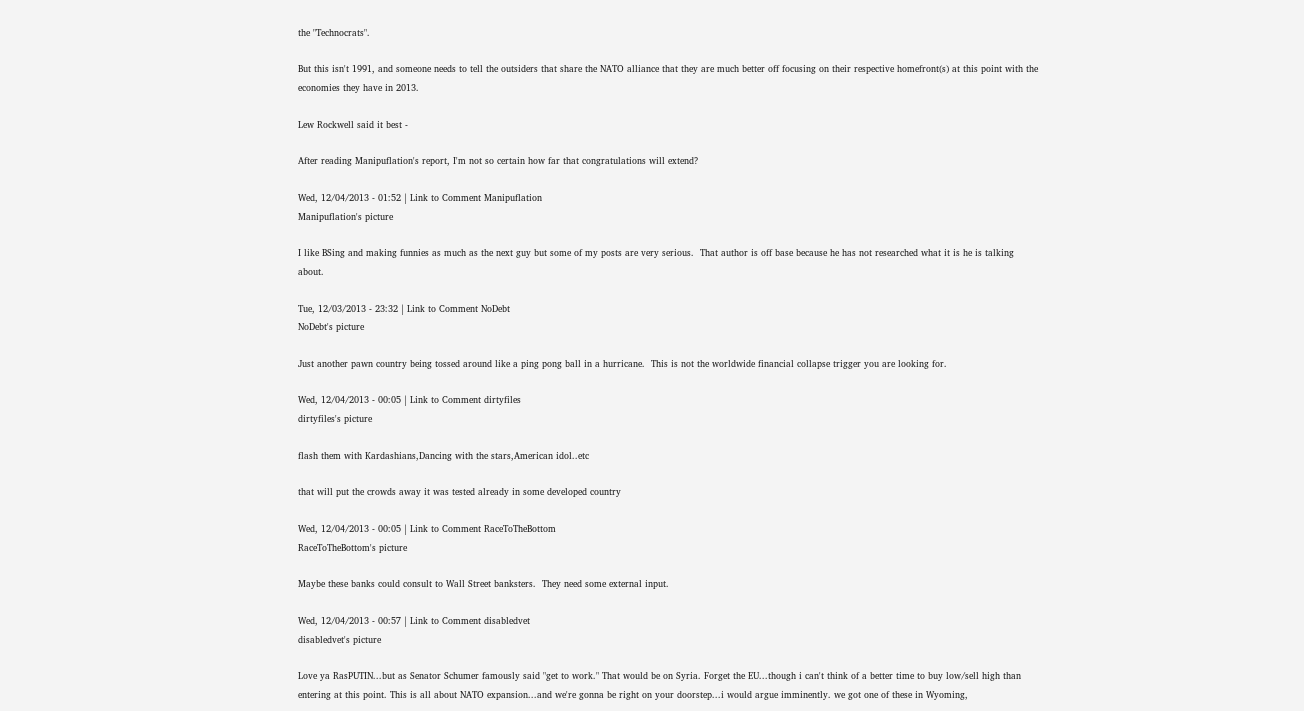the "Technocrats".

But this isn't 1991, and someone needs to tell the outsiders that share the NATO alliance that they are much better off focusing on their respective homefront(s) at this point with the economies they have in 2013.

Lew Rockwell said it best -

After reading Manipuflation's report, I'm not so certain how far that congratulations will extend?

Wed, 12/04/2013 - 01:52 | Link to Comment Manipuflation
Manipuflation's picture

I like BSing and making funnies as much as the next guy but some of my posts are very serious.  That author is off base because he has not researched what it is he is talking about.

Tue, 12/03/2013 - 23:32 | Link to Comment NoDebt
NoDebt's picture

Just another pawn country being tossed around like a ping pong ball in a hurricane.  This is not the worldwide financial collapse trigger you are looking for.

Wed, 12/04/2013 - 00:05 | Link to Comment dirtyfiles
dirtyfiles's picture

flash them with Kardashians,Dancing with the stars,American idol..etc

that will put the crowds away it was tested already in some developed country

Wed, 12/04/2013 - 00:05 | Link to Comment RaceToTheBottom
RaceToTheBottom's picture

Maybe these banks could consult to Wall Street banksters.  They need some external input.

Wed, 12/04/2013 - 00:57 | Link to Comment disabledvet
disabledvet's picture

Love ya RasPUTIN...but as Senator Schumer famously said "get to work." That would be on Syria. Forget the EU...though i can't think of a better time to buy low/sell high than entering at this point. This is all about NATO expansion...and we're gonna be right on your doorstep...i would argue imminently. we got one of these in Wyoming,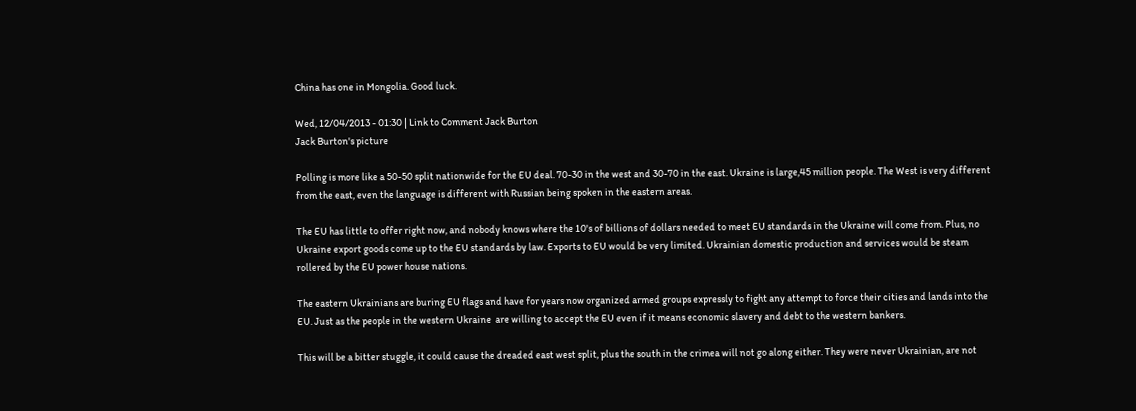China has one in Mongolia. Good luck.

Wed, 12/04/2013 - 01:30 | Link to Comment Jack Burton
Jack Burton's picture

Polling is more like a 50-50 split nationwide for the EU deal. 70-30 in the west and 30-70 in the east. Ukraine is large,45 million people. The West is very different from the east, even the language is different with Russian being spoken in the eastern areas.

The EU has little to offer right now, and nobody knows where the 10's of billions of dollars needed to meet EU standards in the Ukraine will come from. Plus, no Ukraine export goods come up to the EU standards by law. Exports to EU would be very limited. Ukrainian domestic production and services would be steam rollered by the EU power house nations.

The eastern Ukrainians are buring EU flags and have for years now organized armed groups expressly to fight any attempt to force their cities and lands into the EU. Just as the people in the western Ukraine  are willing to accept the EU even if it means economic slavery and debt to the western bankers.

This will be a bitter stuggle, it could cause the dreaded east west split, plus the south in the crimea will not go along either. They were never Ukrainian, are not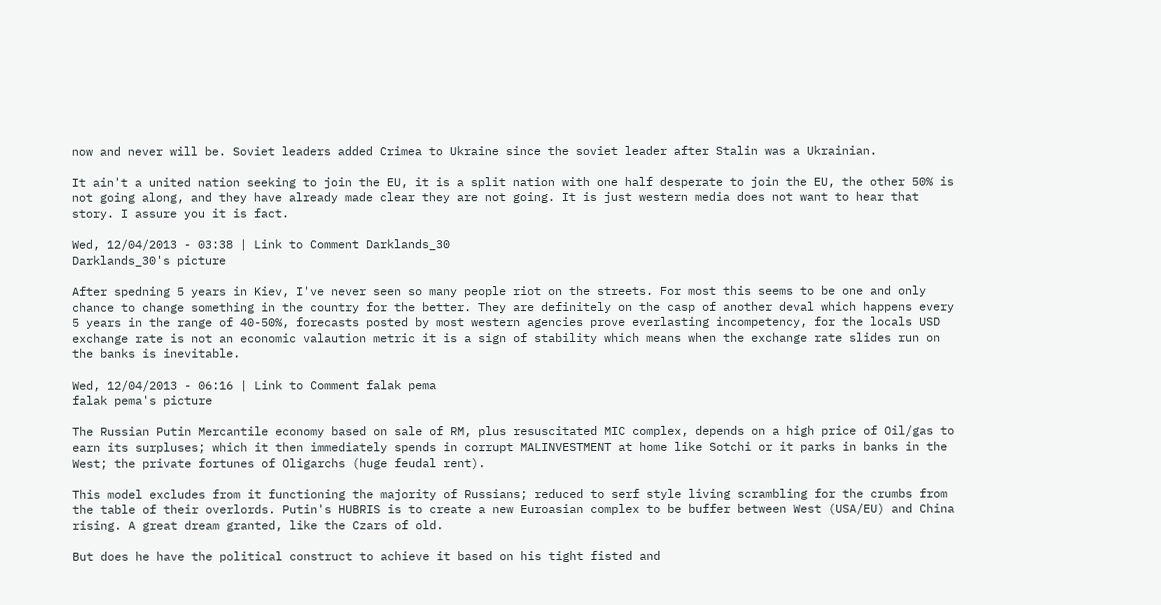now and never will be. Soviet leaders added Crimea to Ukraine since the soviet leader after Stalin was a Ukrainian.

It ain't a united nation seeking to join the EU, it is a split nation with one half desperate to join the EU, the other 50% is not going along, and they have already made clear they are not going. It is just western media does not want to hear that story. I assure you it is fact.

Wed, 12/04/2013 - 03:38 | Link to Comment Darklands_30
Darklands_30's picture

After spedning 5 years in Kiev, I've never seen so many people riot on the streets. For most this seems to be one and only chance to change something in the country for the better. They are definitely on the casp of another deval which happens every 5 years in the range of 40-50%, forecasts posted by most western agencies prove everlasting incompetency, for the locals USD exchange rate is not an economic valaution metric it is a sign of stability which means when the exchange rate slides run on the banks is inevitable.

Wed, 12/04/2013 - 06:16 | Link to Comment falak pema
falak pema's picture

The Russian Putin Mercantile economy based on sale of RM, plus resuscitated MIC complex, depends on a high price of Oil/gas to earn its surpluses; which it then immediately spends in corrupt MALINVESTMENT at home like Sotchi or it parks in banks in the West; the private fortunes of Oligarchs (huge feudal rent).

This model excludes from it functioning the majority of Russians; reduced to serf style living scrambling for the crumbs from the table of their overlords. Putin's HUBRIS is to create a new Euroasian complex to be buffer between West (USA/EU) and China rising. A great dream granted, like the Czars of old.

But does he have the political construct to achieve it based on his tight fisted and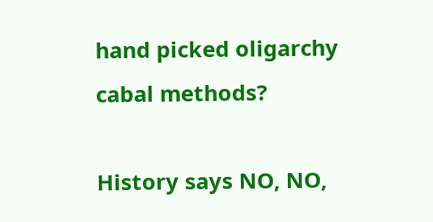hand picked oligarchy cabal methods?

History says NO, NO,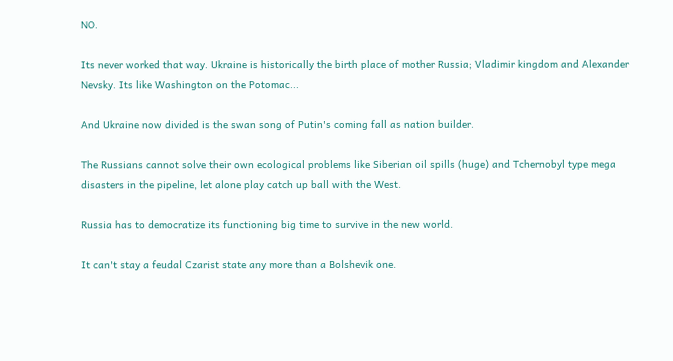NO.

Its never worked that way. Ukraine is historically the birth place of mother Russia; Vladimir kingdom and Alexander Nevsky. Its like Washington on the Potomac...

And Ukraine now divided is the swan song of Putin's coming fall as nation builder.

The Russians cannot solve their own ecological problems like Siberian oil spills (huge) and Tchernobyl type mega disasters in the pipeline, let alone play catch up ball with the West.

Russia has to democratize its functioning big time to survive in the new world.

It can't stay a feudal Czarist state any more than a Bolshevik one.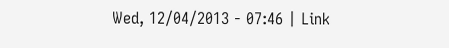Wed, 12/04/2013 - 07:46 | Link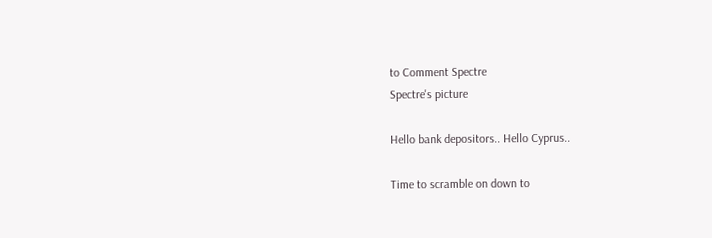to Comment Spectre
Spectre's picture

Hello bank depositors.. Hello Cyprus..

Time to scramble on down to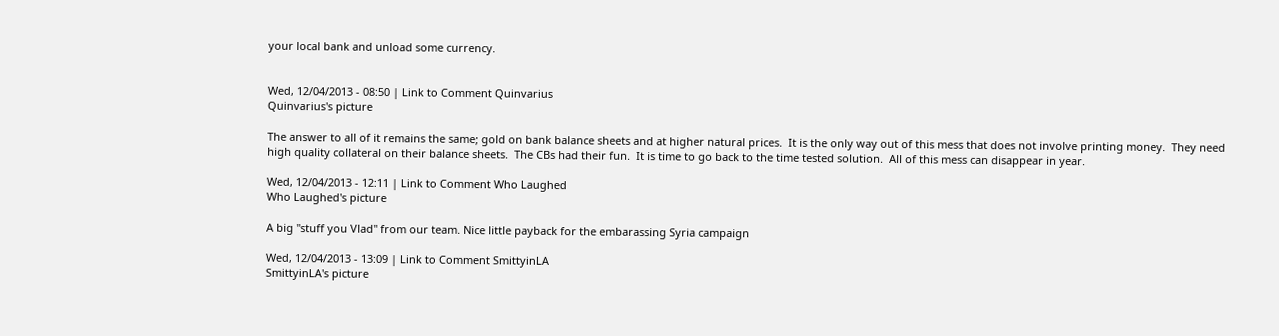your local bank and unload some currency.


Wed, 12/04/2013 - 08:50 | Link to Comment Quinvarius
Quinvarius's picture

The answer to all of it remains the same; gold on bank balance sheets and at higher natural prices.  It is the only way out of this mess that does not involve printing money.  They need high quality collateral on their balance sheets.  The CBs had their fun.  It is time to go back to the time tested solution.  All of this mess can disappear in year.

Wed, 12/04/2013 - 12:11 | Link to Comment Who Laughed
Who Laughed's picture

A big "stuff you Vlad" from our team. Nice little payback for the embarassing Syria campaign

Wed, 12/04/2013 - 13:09 | Link to Comment SmittyinLA
SmittyinLA's picture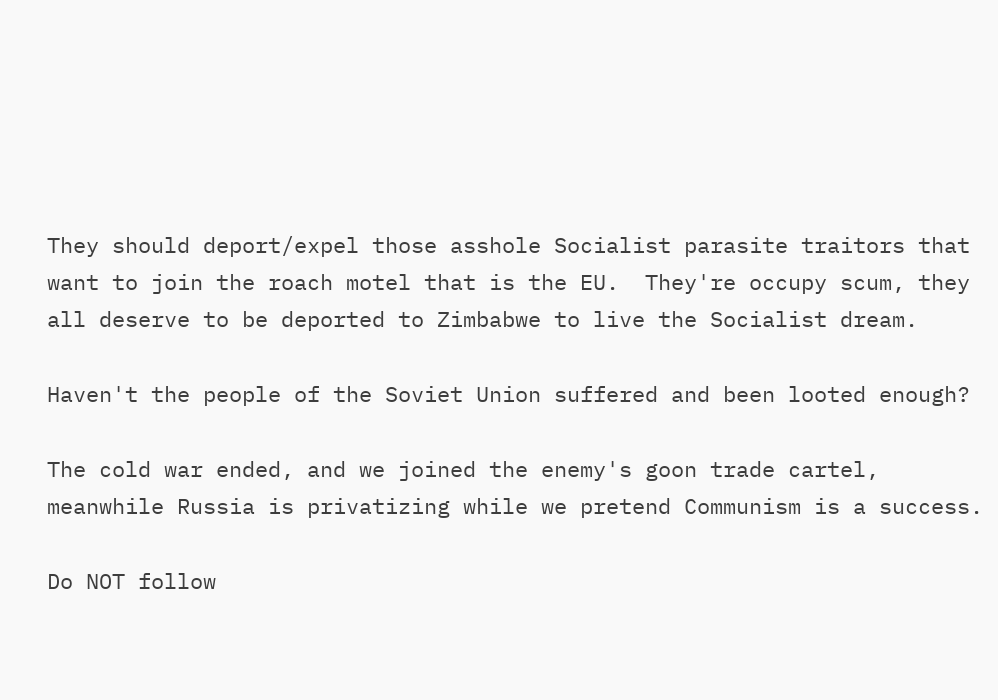They should deport/expel those asshole Socialist parasite traitors that want to join the roach motel that is the EU.  They're occupy scum, they all deserve to be deported to Zimbabwe to live the Socialist dream.

Haven't the people of the Soviet Union suffered and been looted enough?

The cold war ended, and we joined the enemy's goon trade cartel, meanwhile Russia is privatizing while we pretend Communism is a success.

Do NOT follow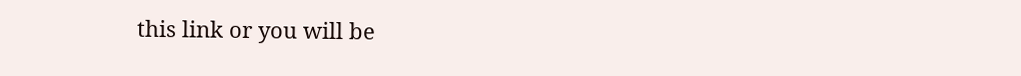this link or you will be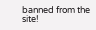banned from the site!